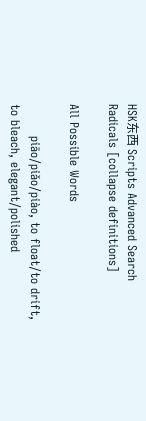HSK东西 Scripts Advanced Search Radicals [collapse definitions]

All Possible Words

        piāo/piǎo/piào, to float/to drift, to bleach, elegant/polished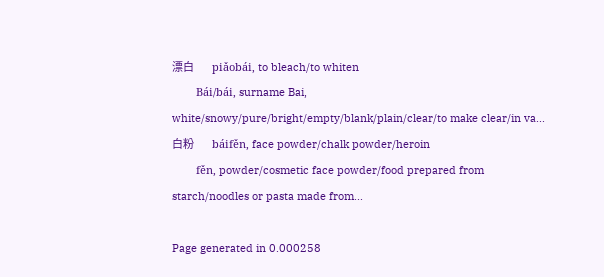漂白         piǎobái, to bleach/to whiten
        Bái/bái, surname Bai, white/snowy/pure/bright/empty/blank/plain/clear/to make clear/in va...
白粉         báifěn, face powder/chalk powder/heroin
        fěn, powder/cosmetic face powder/food prepared from starch/noodles or pasta made from...

Page generated in 0.000258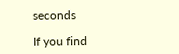seconds

If you find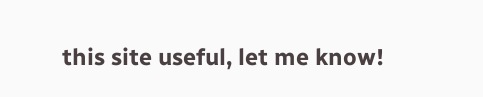this site useful, let me know!